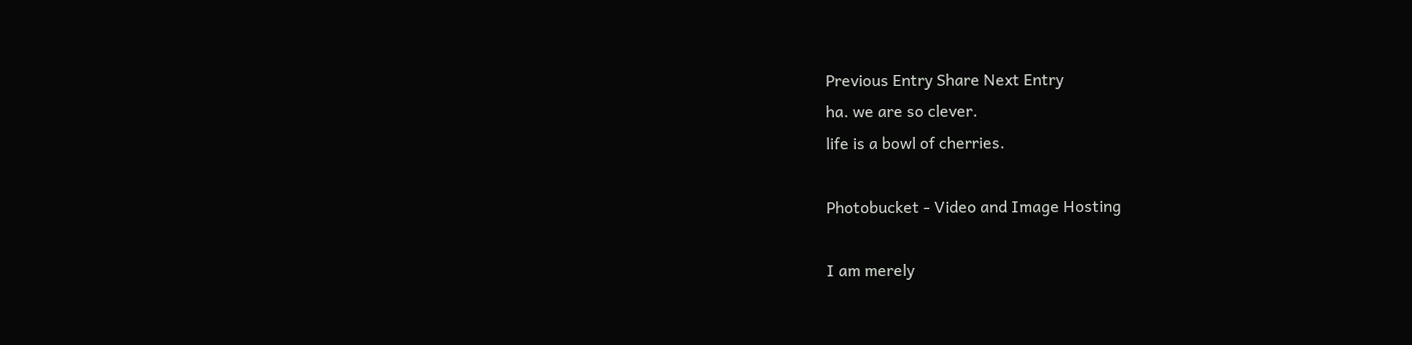Previous Entry Share Next Entry
ha. we are so clever.
life is a bowl of cherries.

Photobucket - Video and Image Hosting

I am merely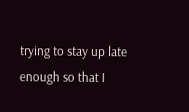trying to stay up late enough so that I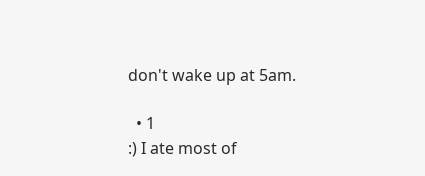don't wake up at 5am.

  • 1
:) I ate most of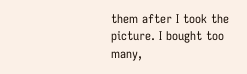them after I took the picture. I bought too many,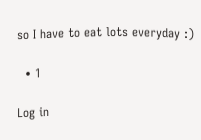so I have to eat lots everyday :)

  • 1

Log in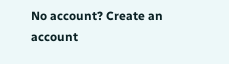No account? Create an account